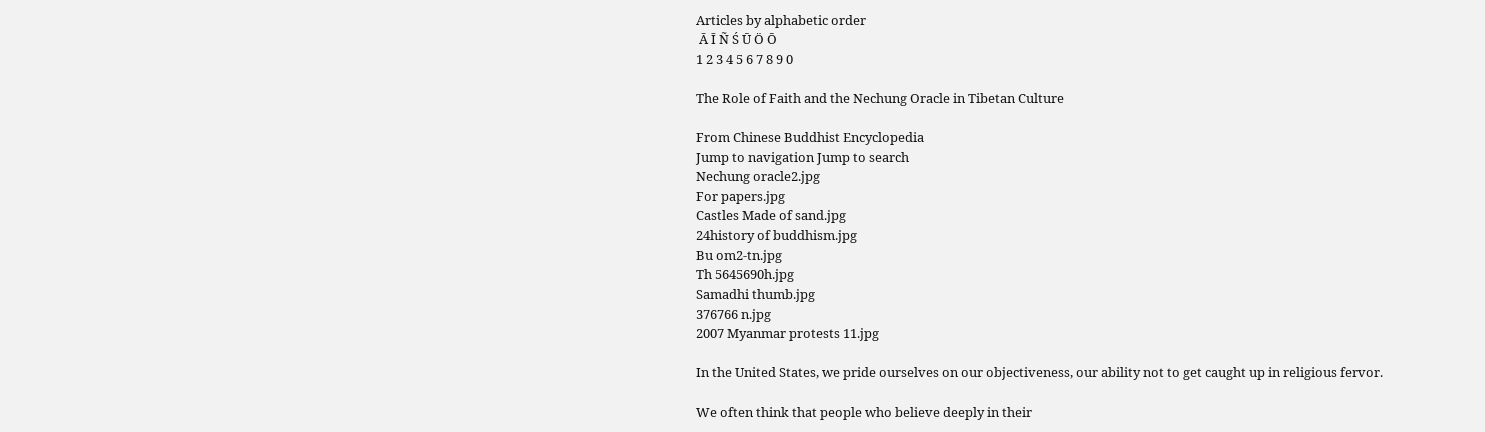Articles by alphabetic order
 Ā Ī Ñ Ś Ū Ö Ō
1 2 3 4 5 6 7 8 9 0

The Role of Faith and the Nechung Oracle in Tibetan Culture

From Chinese Buddhist Encyclopedia
Jump to navigation Jump to search
Nechung oracle2.jpg
For papers.jpg
Castles Made of sand.jpg
24history of buddhism.jpg
Bu om2-tn.jpg
Th 5645690h.jpg
Samadhi thumb.jpg
376766 n.jpg
2007 Myanmar protests 11.jpg

In the United States, we pride ourselves on our objectiveness, our ability not to get caught up in religious fervor.

We often think that people who believe deeply in their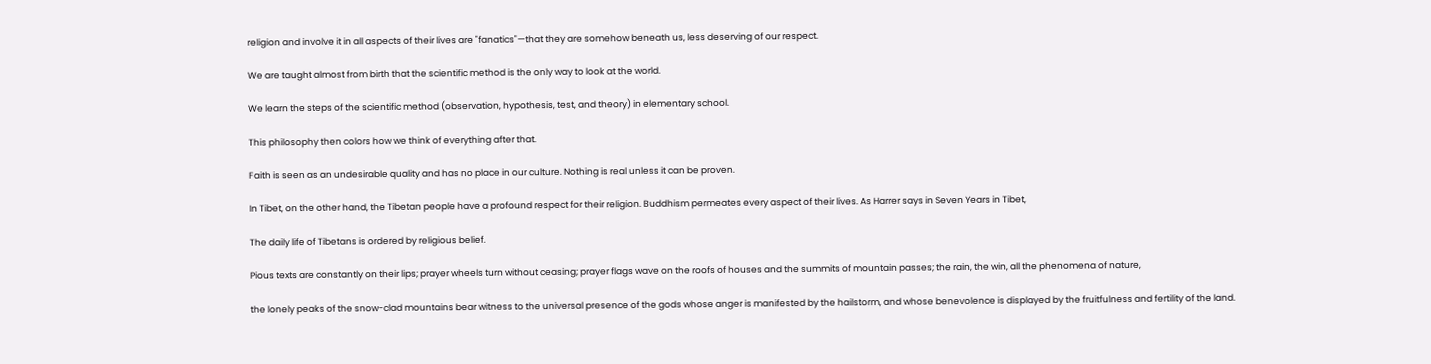religion and involve it in all aspects of their lives are "fanatics"—that they are somehow beneath us, less deserving of our respect.

We are taught almost from birth that the scientific method is the only way to look at the world.

We learn the steps of the scientific method (observation, hypothesis, test, and theory) in elementary school.

This philosophy then colors how we think of everything after that.

Faith is seen as an undesirable quality and has no place in our culture. Nothing is real unless it can be proven.

In Tibet, on the other hand, the Tibetan people have a profound respect for their religion. Buddhism permeates every aspect of their lives. As Harrer says in Seven Years in Tibet,

The daily life of Tibetans is ordered by religious belief.

Pious texts are constantly on their lips; prayer wheels turn without ceasing; prayer flags wave on the roofs of houses and the summits of mountain passes; the rain, the win, all the phenomena of nature,

the lonely peaks of the snow-clad mountains bear witness to the universal presence of the gods whose anger is manifested by the hailstorm, and whose benevolence is displayed by the fruitfulness and fertility of the land.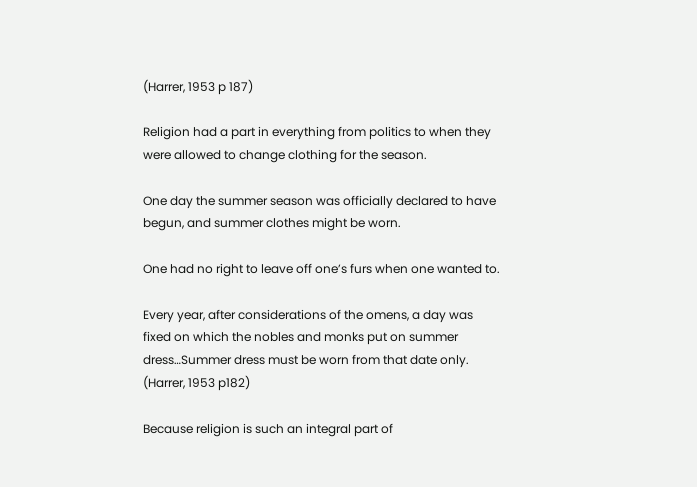(Harrer, 1953 p 187)

Religion had a part in everything from politics to when they were allowed to change clothing for the season.

One day the summer season was officially declared to have begun, and summer clothes might be worn.

One had no right to leave off one’s furs when one wanted to.

Every year, after considerations of the omens, a day was fixed on which the nobles and monks put on summer dress…Summer dress must be worn from that date only. (Harrer, 1953 p182)

Because religion is such an integral part of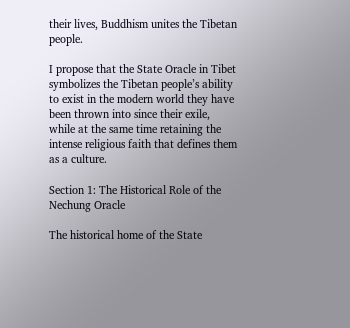their lives, Buddhism unites the Tibetan people.

I propose that the State Oracle in Tibet symbolizes the Tibetan people’s ability to exist in the modern world they have been thrown into since their exile, while at the same time retaining the intense religious faith that defines them as a culture.

Section 1: The Historical Role of the Nechung Oracle

The historical home of the State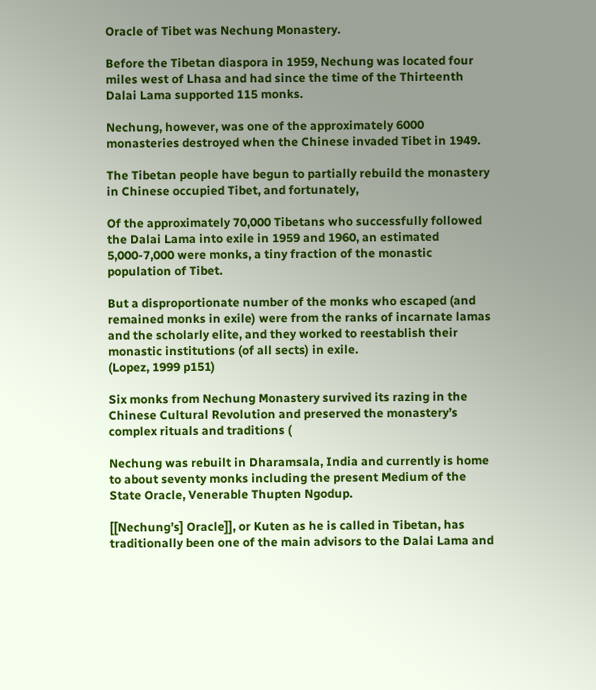Oracle of Tibet was Nechung Monastery.

Before the Tibetan diaspora in 1959, Nechung was located four miles west of Lhasa and had since the time of the Thirteenth Dalai Lama supported 115 monks.

Nechung, however, was one of the approximately 6000 monasteries destroyed when the Chinese invaded Tibet in 1949.

The Tibetan people have begun to partially rebuild the monastery in Chinese occupied Tibet, and fortunately,

Of the approximately 70,000 Tibetans who successfully followed the Dalai Lama into exile in 1959 and 1960, an estimated 5,000-7,000 were monks, a tiny fraction of the monastic population of Tibet.

But a disproportionate number of the monks who escaped (and remained monks in exile) were from the ranks of incarnate lamas and the scholarly elite, and they worked to reestablish their monastic institutions (of all sects) in exile.
(Lopez, 1999 p151)

Six monks from Nechung Monastery survived its razing in the Chinese Cultural Revolution and preserved the monastery’s complex rituals and traditions (

Nechung was rebuilt in Dharamsala, India and currently is home to about seventy monks including the present Medium of the State Oracle, Venerable Thupten Ngodup.

[[Nechung’s] Oracle]], or Kuten as he is called in Tibetan, has traditionally been one of the main advisors to the Dalai Lama and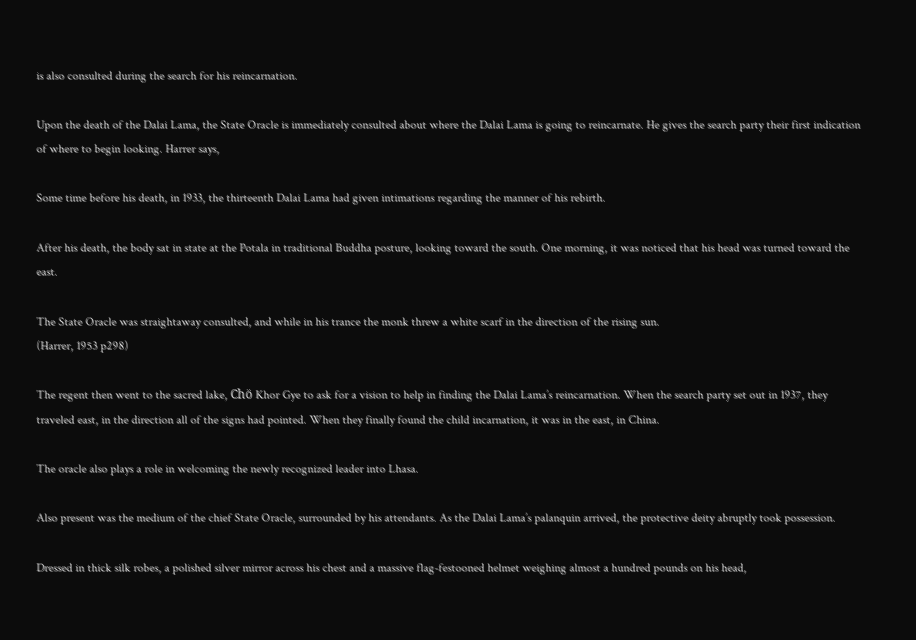is also consulted during the search for his reincarnation.

Upon the death of the Dalai Lama, the State Oracle is immediately consulted about where the Dalai Lama is going to reincarnate. He gives the search party their first indication of where to begin looking. Harrer says,

Some time before his death, in 1933, the thirteenth Dalai Lama had given intimations regarding the manner of his rebirth.

After his death, the body sat in state at the Potala in traditional Buddha posture, looking toward the south. One morning, it was noticed that his head was turned toward the east.

The State Oracle was straightaway consulted, and while in his trance the monk threw a white scarf in the direction of the rising sun.
(Harrer, 1953 p298)

The regent then went to the sacred lake, Chö Khor Gye to ask for a vision to help in finding the Dalai Lama’s reincarnation. When the search party set out in 1937, they traveled east, in the direction all of the signs had pointed. When they finally found the child incarnation, it was in the east, in China.

The oracle also plays a role in welcoming the newly recognized leader into Lhasa.

Also present was the medium of the chief State Oracle, surrounded by his attendants. As the Dalai Lama’s palanquin arrived, the protective deity abruptly took possession.

Dressed in thick silk robes, a polished silver mirror across his chest and a massive flag-festooned helmet weighing almost a hundred pounds on his head,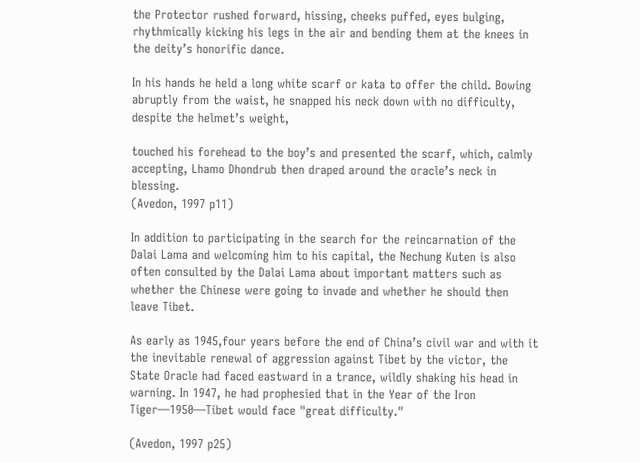the Protector rushed forward, hissing, cheeks puffed, eyes bulging, rhythmically kicking his legs in the air and bending them at the knees in the deity’s honorific dance.

In his hands he held a long white scarf or kata to offer the child. Bowing abruptly from the waist, he snapped his neck down with no difficulty, despite the helmet’s weight,

touched his forehead to the boy’s and presented the scarf, which, calmly accepting, Lhamo Dhondrub then draped around the oracle’s neck in blessing.
(Avedon, 1997 p11)

In addition to participating in the search for the reincarnation of the Dalai Lama and welcoming him to his capital, the Nechung Kuten is also often consulted by the Dalai Lama about important matters such as whether the Chinese were going to invade and whether he should then leave Tibet.

As early as 1945,four years before the end of China’s civil war and with it the inevitable renewal of aggression against Tibet by the victor, the State Oracle had faced eastward in a trance, wildly shaking his head in warning. In 1947, he had prophesied that in the Year of the Iron Tiger—1950—Tibet would face "great difficulty."

(Avedon, 1997 p25)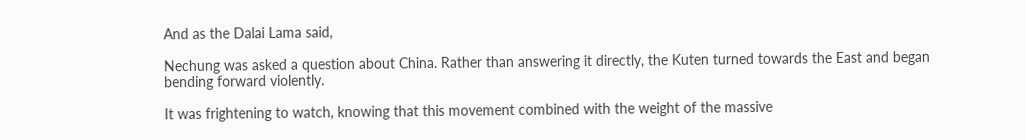And as the Dalai Lama said,

Nechung was asked a question about China. Rather than answering it directly, the Kuten turned towards the East and began bending forward violently.

It was frightening to watch, knowing that this movement combined with the weight of the massive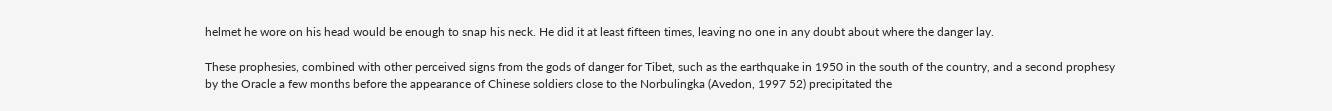helmet he wore on his head would be enough to snap his neck. He did it at least fifteen times, leaving no one in any doubt about where the danger lay.

These prophesies, combined with other perceived signs from the gods of danger for Tibet, such as the earthquake in 1950 in the south of the country, and a second prophesy by the Oracle a few months before the appearance of Chinese soldiers close to the Norbulingka (Avedon, 1997 52) precipitated the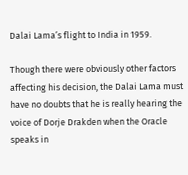Dalai Lama’s flight to India in 1959.

Though there were obviously other factors affecting his decision, the Dalai Lama must have no doubts that he is really hearing the voice of Dorje Drakden when the Oracle speaks in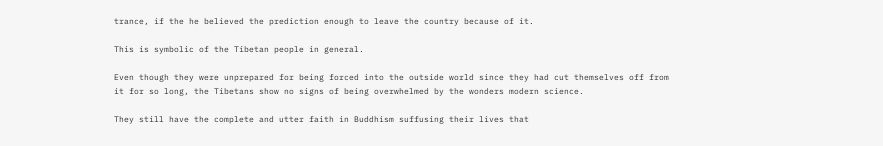trance, if the he believed the prediction enough to leave the country because of it.

This is symbolic of the Tibetan people in general.

Even though they were unprepared for being forced into the outside world since they had cut themselves off from it for so long, the Tibetans show no signs of being overwhelmed by the wonders modern science.

They still have the complete and utter faith in Buddhism suffusing their lives that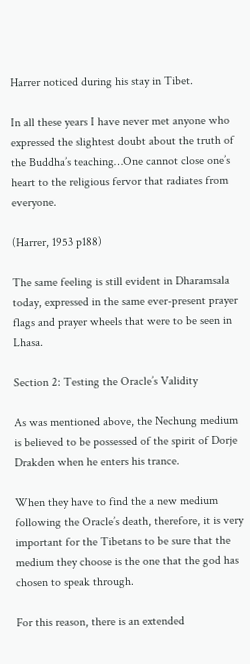Harrer noticed during his stay in Tibet.

In all these years I have never met anyone who expressed the slightest doubt about the truth of the Buddha’s teaching…One cannot close one’s heart to the religious fervor that radiates from everyone.

(Harrer, 1953 p188)

The same feeling is still evident in Dharamsala today, expressed in the same ever-present prayer flags and prayer wheels that were to be seen in Lhasa.

Section 2: Testing the Oracle’s Validity

As was mentioned above, the Nechung medium is believed to be possessed of the spirit of Dorje Drakden when he enters his trance.

When they have to find the a new medium following the Oracle’s death, therefore, it is very important for the Tibetans to be sure that the medium they choose is the one that the god has chosen to speak through.

For this reason, there is an extended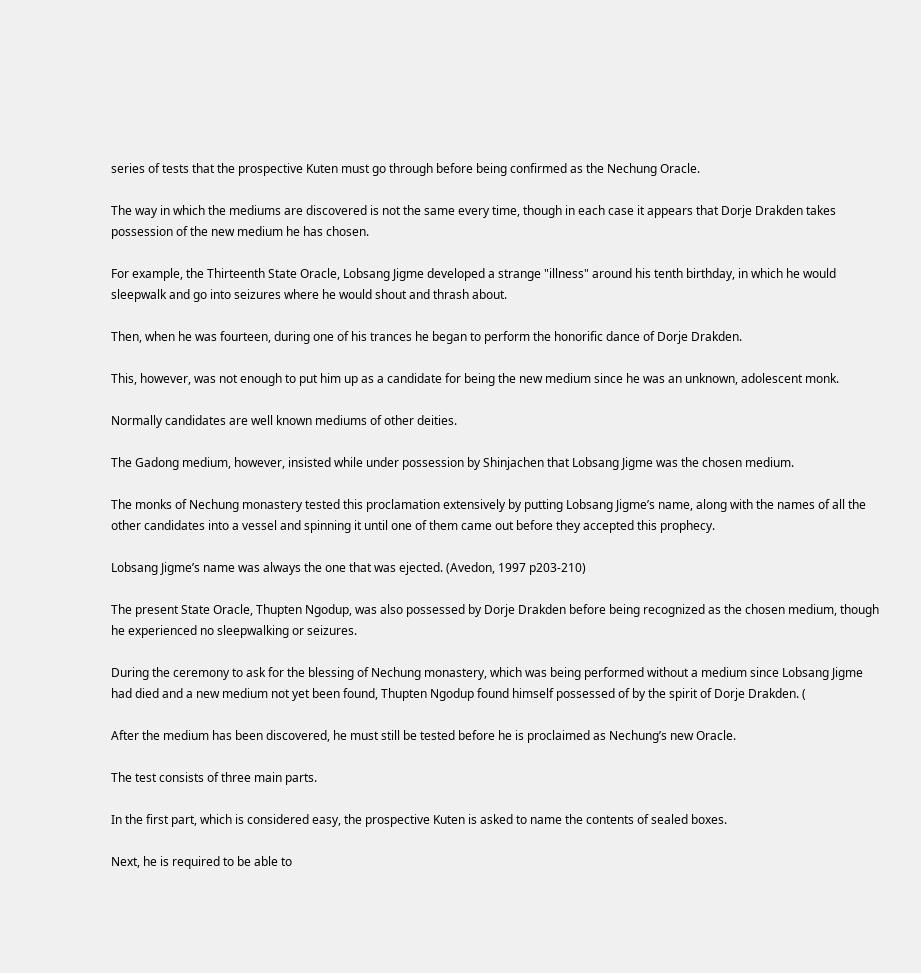series of tests that the prospective Kuten must go through before being confirmed as the Nechung Oracle.

The way in which the mediums are discovered is not the same every time, though in each case it appears that Dorje Drakden takes possession of the new medium he has chosen.

For example, the Thirteenth State Oracle, Lobsang Jigme developed a strange "illness" around his tenth birthday, in which he would sleepwalk and go into seizures where he would shout and thrash about.

Then, when he was fourteen, during one of his trances he began to perform the honorific dance of Dorje Drakden.

This, however, was not enough to put him up as a candidate for being the new medium since he was an unknown, adolescent monk.

Normally candidates are well known mediums of other deities.

The Gadong medium, however, insisted while under possession by Shinjachen that Lobsang Jigme was the chosen medium.

The monks of Nechung monastery tested this proclamation extensively by putting Lobsang Jigme’s name, along with the names of all the other candidates into a vessel and spinning it until one of them came out before they accepted this prophecy.

Lobsang Jigme’s name was always the one that was ejected. (Avedon, 1997 p203-210)

The present State Oracle, Thupten Ngodup, was also possessed by Dorje Drakden before being recognized as the chosen medium, though he experienced no sleepwalking or seizures.

During the ceremony to ask for the blessing of Nechung monastery, which was being performed without a medium since Lobsang Jigme had died and a new medium not yet been found, Thupten Ngodup found himself possessed of by the spirit of Dorje Drakden. (

After the medium has been discovered, he must still be tested before he is proclaimed as Nechung’s new Oracle.

The test consists of three main parts.

In the first part, which is considered easy, the prospective Kuten is asked to name the contents of sealed boxes.

Next, he is required to be able to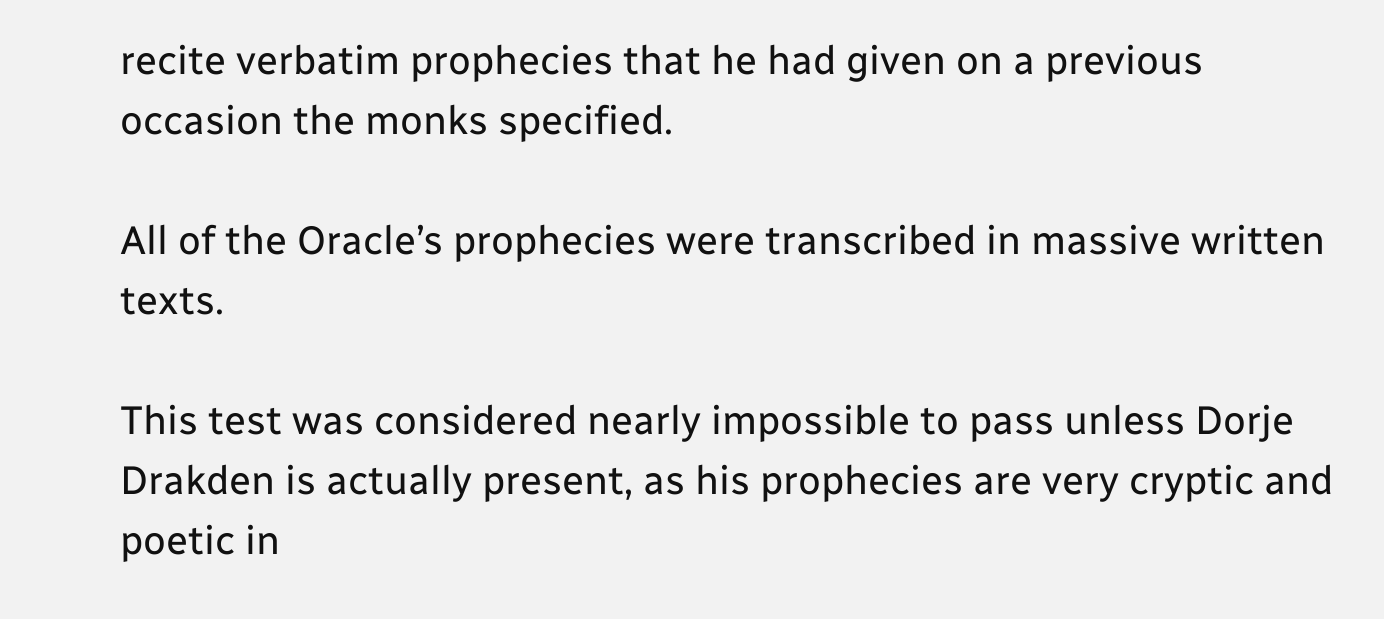recite verbatim prophecies that he had given on a previous occasion the monks specified.

All of the Oracle’s prophecies were transcribed in massive written texts.

This test was considered nearly impossible to pass unless Dorje Drakden is actually present, as his prophecies are very cryptic and poetic in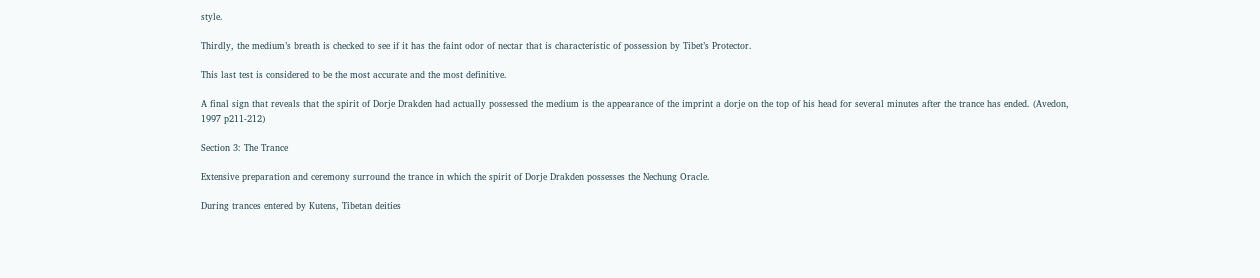style.

Thirdly, the medium’s breath is checked to see if it has the faint odor of nectar that is characteristic of possession by Tibet’s Protector.

This last test is considered to be the most accurate and the most definitive.

A final sign that reveals that the spirit of Dorje Drakden had actually possessed the medium is the appearance of the imprint a dorje on the top of his head for several minutes after the trance has ended. (Avedon, 1997 p211-212)

Section 3: The Trance

Extensive preparation and ceremony surround the trance in which the spirit of Dorje Drakden possesses the Nechung Oracle.

During trances entered by Kutens, Tibetan deities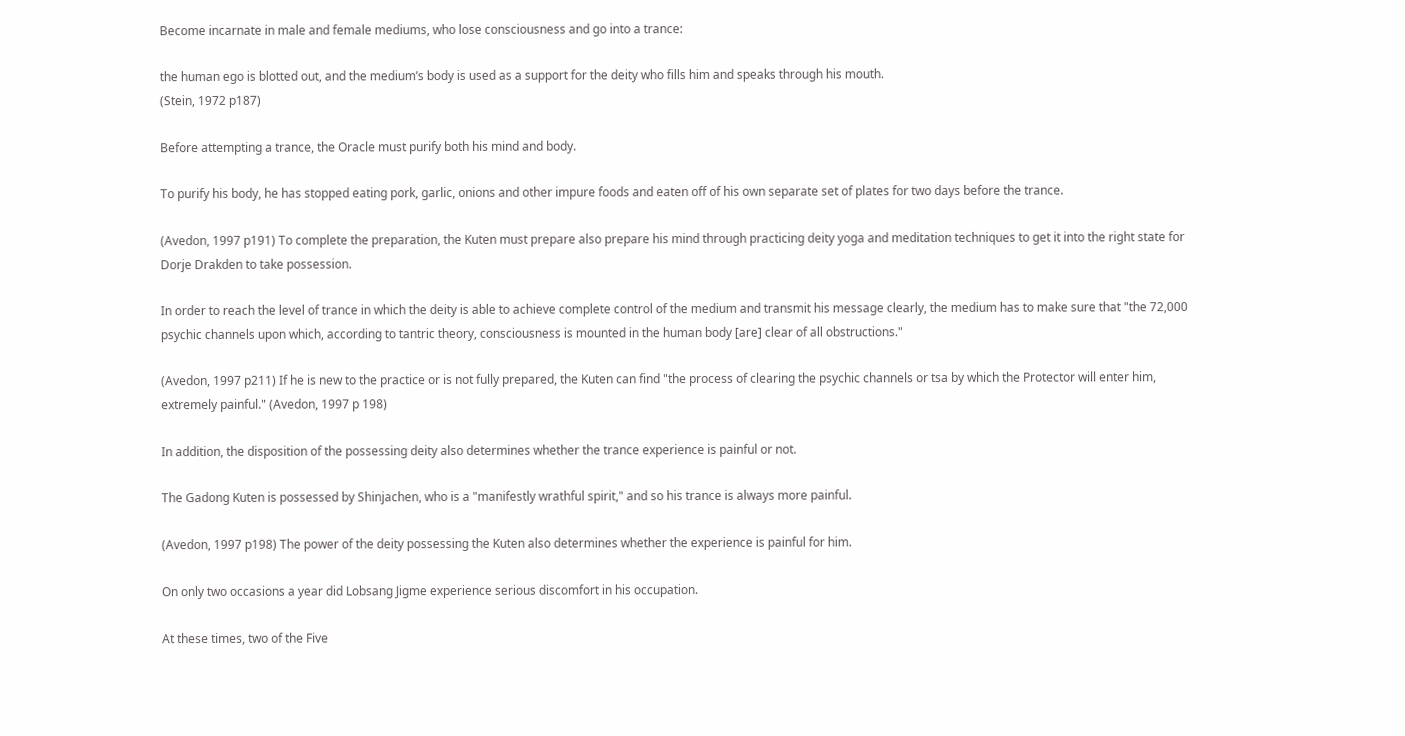Become incarnate in male and female mediums, who lose consciousness and go into a trance:

the human ego is blotted out, and the medium’s body is used as a support for the deity who fills him and speaks through his mouth.
(Stein, 1972 p187)

Before attempting a trance, the Oracle must purify both his mind and body.

To purify his body, he has stopped eating pork, garlic, onions and other impure foods and eaten off of his own separate set of plates for two days before the trance.

(Avedon, 1997 p191) To complete the preparation, the Kuten must prepare also prepare his mind through practicing deity yoga and meditation techniques to get it into the right state for Dorje Drakden to take possession.

In order to reach the level of trance in which the deity is able to achieve complete control of the medium and transmit his message clearly, the medium has to make sure that "the 72,000 psychic channels upon which, according to tantric theory, consciousness is mounted in the human body [are] clear of all obstructions."

(Avedon, 1997 p211) If he is new to the practice or is not fully prepared, the Kuten can find "the process of clearing the psychic channels or tsa by which the Protector will enter him, extremely painful." (Avedon, 1997 p 198)

In addition, the disposition of the possessing deity also determines whether the trance experience is painful or not.

The Gadong Kuten is possessed by Shinjachen, who is a "manifestly wrathful spirit," and so his trance is always more painful.

(Avedon, 1997 p198) The power of the deity possessing the Kuten also determines whether the experience is painful for him.

On only two occasions a year did Lobsang Jigme experience serious discomfort in his occupation.

At these times, two of the Five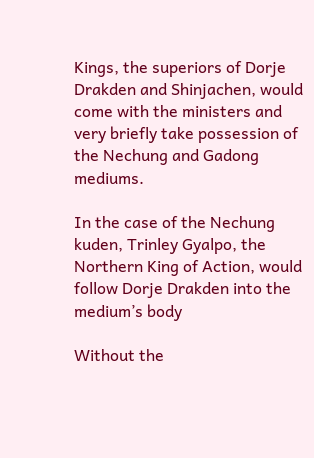Kings, the superiors of Dorje Drakden and Shinjachen, would come with the ministers and very briefly take possession of the Nechung and Gadong mediums.

In the case of the Nechung kuden, Trinley Gyalpo, the Northern King of Action, would follow Dorje Drakden into the medium’s body

Without the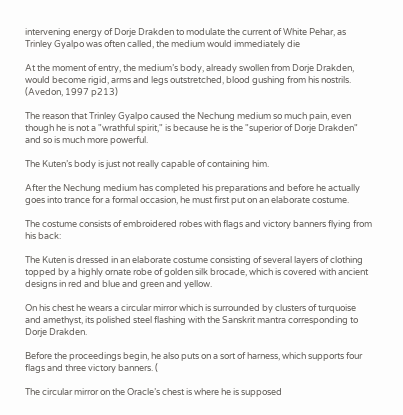intervening energy of Dorje Drakden to modulate the current of White Pehar, as Trinley Gyalpo was often called, the medium would immediately die

At the moment of entry, the medium’s body, already swollen from Dorje Drakden, would become rigid, arms and legs outstretched, blood gushing from his nostrils.
(Avedon, 1997 p213)

The reason that Trinley Gyalpo caused the Nechung medium so much pain, even though he is not a "wrathful spirit," is because he is the "superior of Dorje Drakden" and so is much more powerful.

The Kuten’s body is just not really capable of containing him.

After the Nechung medium has completed his preparations and before he actually goes into trance for a formal occasion, he must first put on an elaborate costume.

The costume consists of embroidered robes with flags and victory banners flying from his back:

The Kuten is dressed in an elaborate costume consisting of several layers of clothing topped by a highly ornate robe of golden silk brocade, which is covered with ancient designs in red and blue and green and yellow.

On his chest he wears a circular mirror which is surrounded by clusters of turquoise and amethyst, its polished steel flashing with the Sanskrit mantra corresponding to Dorje Drakden.

Before the proceedings begin, he also puts on a sort of harness, which supports four flags and three victory banners. (

The circular mirror on the Oracle’s chest is where he is supposed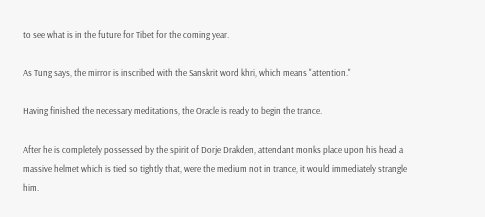to see what is in the future for Tibet for the coming year.

As Tung says, the mirror is inscribed with the Sanskrit word khri, which means "attention."

Having finished the necessary meditations, the Oracle is ready to begin the trance.

After he is completely possessed by the spirit of Dorje Drakden, attendant monks place upon his head a massive helmet which is tied so tightly that, were the medium not in trance, it would immediately strangle him.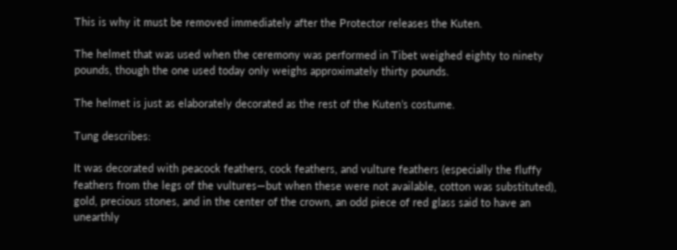This is why it must be removed immediately after the Protector releases the Kuten.

The helmet that was used when the ceremony was performed in Tibet weighed eighty to ninety pounds, though the one used today only weighs approximately thirty pounds.

The helmet is just as elaborately decorated as the rest of the Kuten’s costume.

Tung describes:

It was decorated with peacock feathers, cock feathers, and vulture feathers (especially the fluffy feathers from the legs of the vultures—but when these were not available, cotton was substituted), gold, precious stones, and in the center of the crown, an odd piece of red glass said to have an unearthly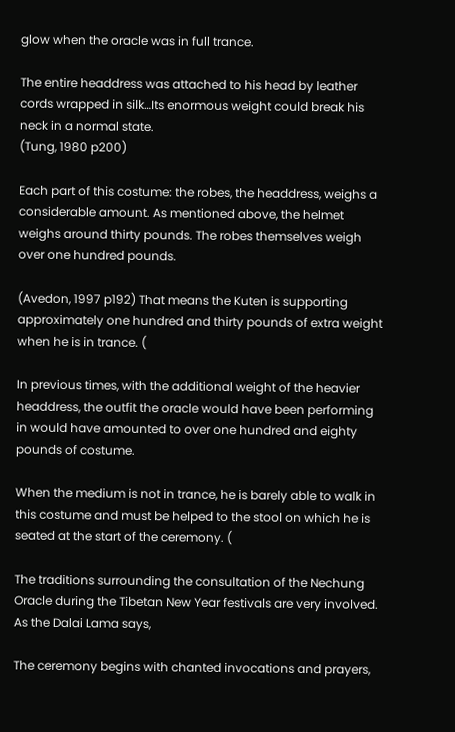glow when the oracle was in full trance.

The entire headdress was attached to his head by leather cords wrapped in silk…Its enormous weight could break his neck in a normal state.
(Tung, 1980 p200)

Each part of this costume: the robes, the headdress, weighs a considerable amount. As mentioned above, the helmet weighs around thirty pounds. The robes themselves weigh over one hundred pounds.

(Avedon, 1997 p192) That means the Kuten is supporting approximately one hundred and thirty pounds of extra weight when he is in trance. (

In previous times, with the additional weight of the heavier headdress, the outfit the oracle would have been performing in would have amounted to over one hundred and eighty pounds of costume.

When the medium is not in trance, he is barely able to walk in this costume and must be helped to the stool on which he is seated at the start of the ceremony. (

The traditions surrounding the consultation of the Nechung Oracle during the Tibetan New Year festivals are very involved. As the Dalai Lama says,

The ceremony begins with chanted invocations and prayers,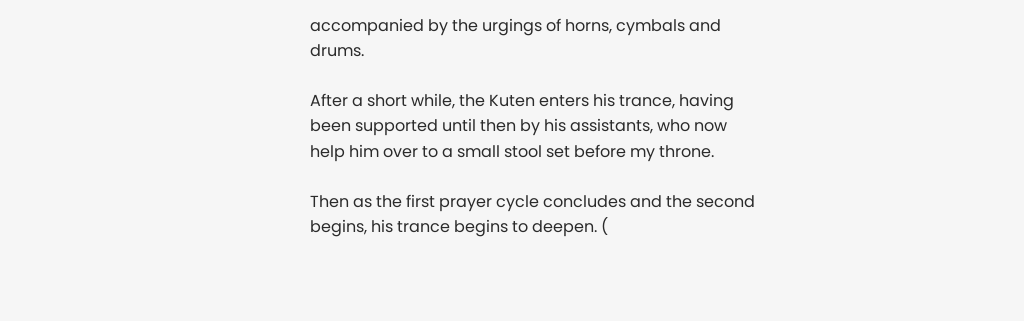accompanied by the urgings of horns, cymbals and drums.

After a short while, the Kuten enters his trance, having been supported until then by his assistants, who now help him over to a small stool set before my throne.

Then as the first prayer cycle concludes and the second begins, his trance begins to deepen. (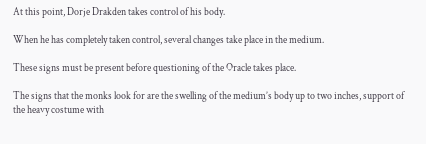At this point, Dorje Drakden takes control of his body.

When he has completely taken control, several changes take place in the medium.

These signs must be present before questioning of the Oracle takes place.

The signs that the monks look for are the swelling of the medium’s body up to two inches, support of the heavy costume with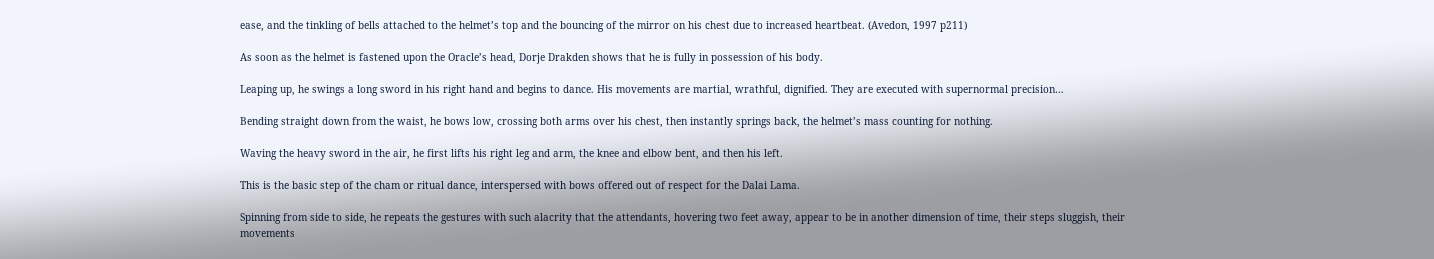ease, and the tinkling of bells attached to the helmet’s top and the bouncing of the mirror on his chest due to increased heartbeat. (Avedon, 1997 p211)

As soon as the helmet is fastened upon the Oracle’s head, Dorje Drakden shows that he is fully in possession of his body.

Leaping up, he swings a long sword in his right hand and begins to dance. His movements are martial, wrathful, dignified. They are executed with supernormal precision…

Bending straight down from the waist, he bows low, crossing both arms over his chest, then instantly springs back, the helmet’s mass counting for nothing.

Waving the heavy sword in the air, he first lifts his right leg and arm, the knee and elbow bent, and then his left.

This is the basic step of the cham or ritual dance, interspersed with bows offered out of respect for the Dalai Lama.

Spinning from side to side, he repeats the gestures with such alacrity that the attendants, hovering two feet away, appear to be in another dimension of time, their steps sluggish, their movements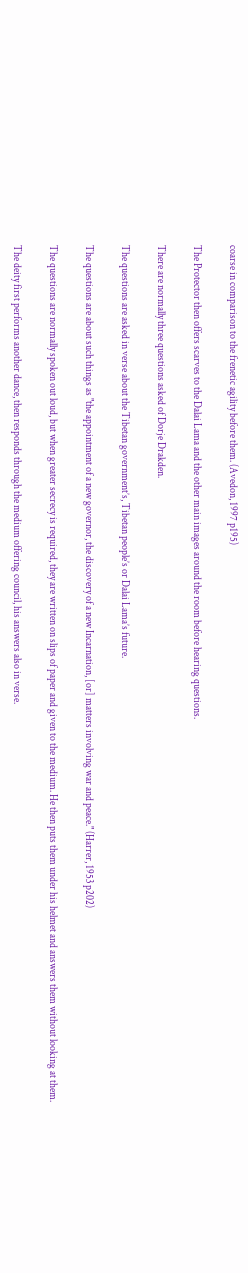coarse in comparison to the frenetic agility before them. (Avedon, 1997 p195)

The Protector then offers scarves to the Dalai Lama and the other main images around the room before hearing questions.

There are normally three questions asked of Dorje Drakden.

The questions are asked in verse about the Tibetan government’s, Tibetan people’s or Dalai Lama’s future.

The questions are about such things as "the appointment of a new governor, the discovery of a new Incarnation, [or] matters involving war and peace." (Harrer, 1953 p202)

The questions are normally spoken out loud, but when greater secrecy is required, they are written on slips of paper and given to the medium. He then puts them under his helmet and answers them without looking at them.

The deity first performs another dance, then responds through the medium offering council, his answers also in verse.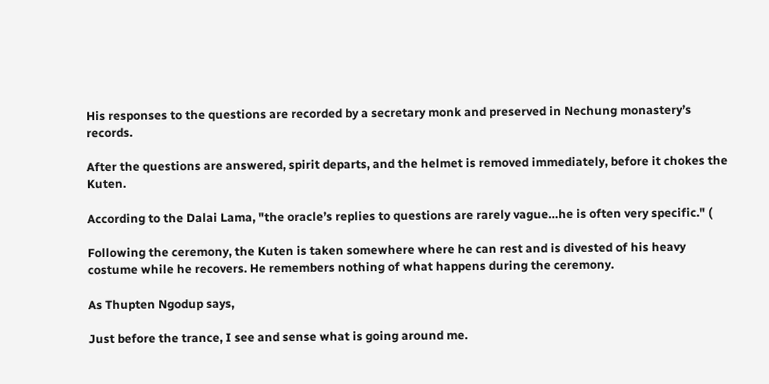His responses to the questions are recorded by a secretary monk and preserved in Nechung monastery’s records.

After the questions are answered, spirit departs, and the helmet is removed immediately, before it chokes the Kuten.

According to the Dalai Lama, "the oracle’s replies to questions are rarely vague…he is often very specific." (

Following the ceremony, the Kuten is taken somewhere where he can rest and is divested of his heavy costume while he recovers. He remembers nothing of what happens during the ceremony.

As Thupten Ngodup says,

Just before the trance, I see and sense what is going around me.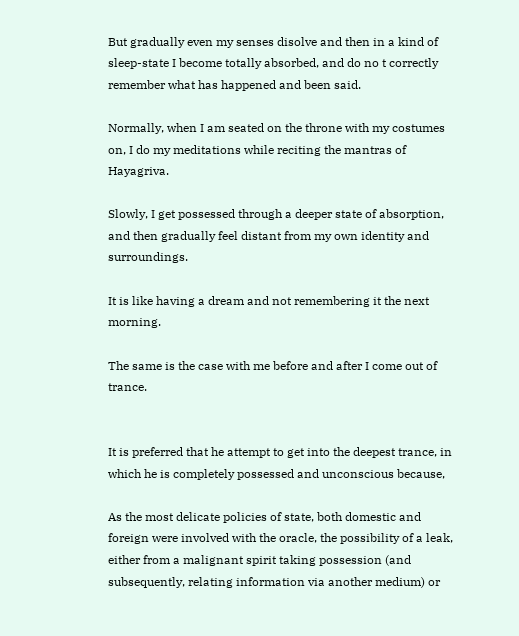But gradually even my senses disolve and then in a kind of sleep-state I become totally absorbed, and do no t correctly remember what has happened and been said.

Normally, when I am seated on the throne with my costumes on, I do my meditations while reciting the mantras of Hayagriva.

Slowly, I get possessed through a deeper state of absorption, and then gradually feel distant from my own identity and surroundings.

It is like having a dream and not remembering it the next morning.

The same is the case with me before and after I come out of trance.


It is preferred that he attempt to get into the deepest trance, in which he is completely possessed and unconscious because,

As the most delicate policies of state, both domestic and foreign were involved with the oracle, the possibility of a leak, either from a malignant spirit taking possession (and subsequently, relating information via another medium) or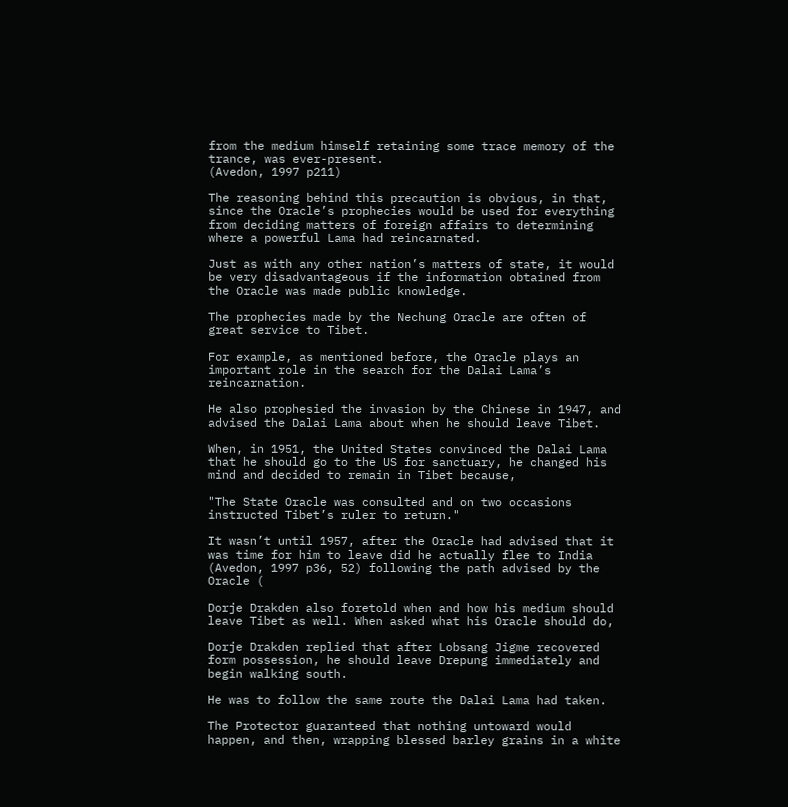from the medium himself retaining some trace memory of the trance, was ever-present.
(Avedon, 1997 p211)

The reasoning behind this precaution is obvious, in that, since the Oracle’s prophecies would be used for everything from deciding matters of foreign affairs to determining where a powerful Lama had reincarnated.

Just as with any other nation’s matters of state, it would be very disadvantageous if the information obtained from the Oracle was made public knowledge.

The prophecies made by the Nechung Oracle are often of great service to Tibet.

For example, as mentioned before, the Oracle plays an important role in the search for the Dalai Lama’s reincarnation.

He also prophesied the invasion by the Chinese in 1947, and advised the Dalai Lama about when he should leave Tibet.

When, in 1951, the United States convinced the Dalai Lama that he should go to the US for sanctuary, he changed his mind and decided to remain in Tibet because,

"The State Oracle was consulted and on two occasions instructed Tibet’s ruler to return."

It wasn’t until 1957, after the Oracle had advised that it was time for him to leave did he actually flee to India (Avedon, 1997 p36, 52) following the path advised by the Oracle (

Dorje Drakden also foretold when and how his medium should leave Tibet as well. When asked what his Oracle should do,

Dorje Drakden replied that after Lobsang Jigme recovered form possession, he should leave Drepung immediately and begin walking south.

He was to follow the same route the Dalai Lama had taken.

The Protector guaranteed that nothing untoward would happen, and then, wrapping blessed barley grains in a white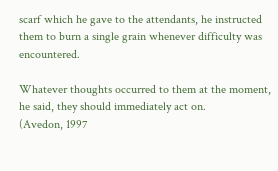scarf which he gave to the attendants, he instructed them to burn a single grain whenever difficulty was encountered.

Whatever thoughts occurred to them at the moment, he said, they should immediately act on.
(Avedon, 1997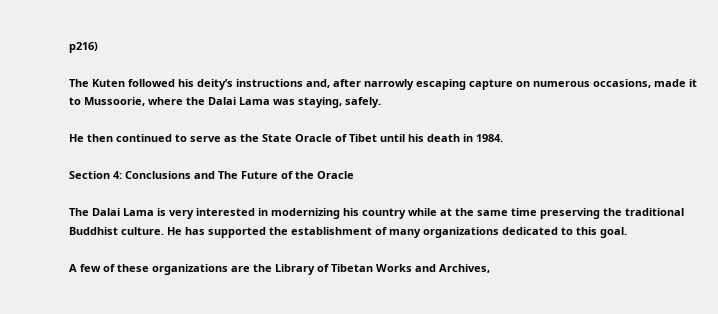p216)

The Kuten followed his deity’s instructions and, after narrowly escaping capture on numerous occasions, made it to Mussoorie, where the Dalai Lama was staying, safely.

He then continued to serve as the State Oracle of Tibet until his death in 1984.

Section 4: Conclusions and The Future of the Oracle

The Dalai Lama is very interested in modernizing his country while at the same time preserving the traditional Buddhist culture. He has supported the establishment of many organizations dedicated to this goal.

A few of these organizations are the Library of Tibetan Works and Archives,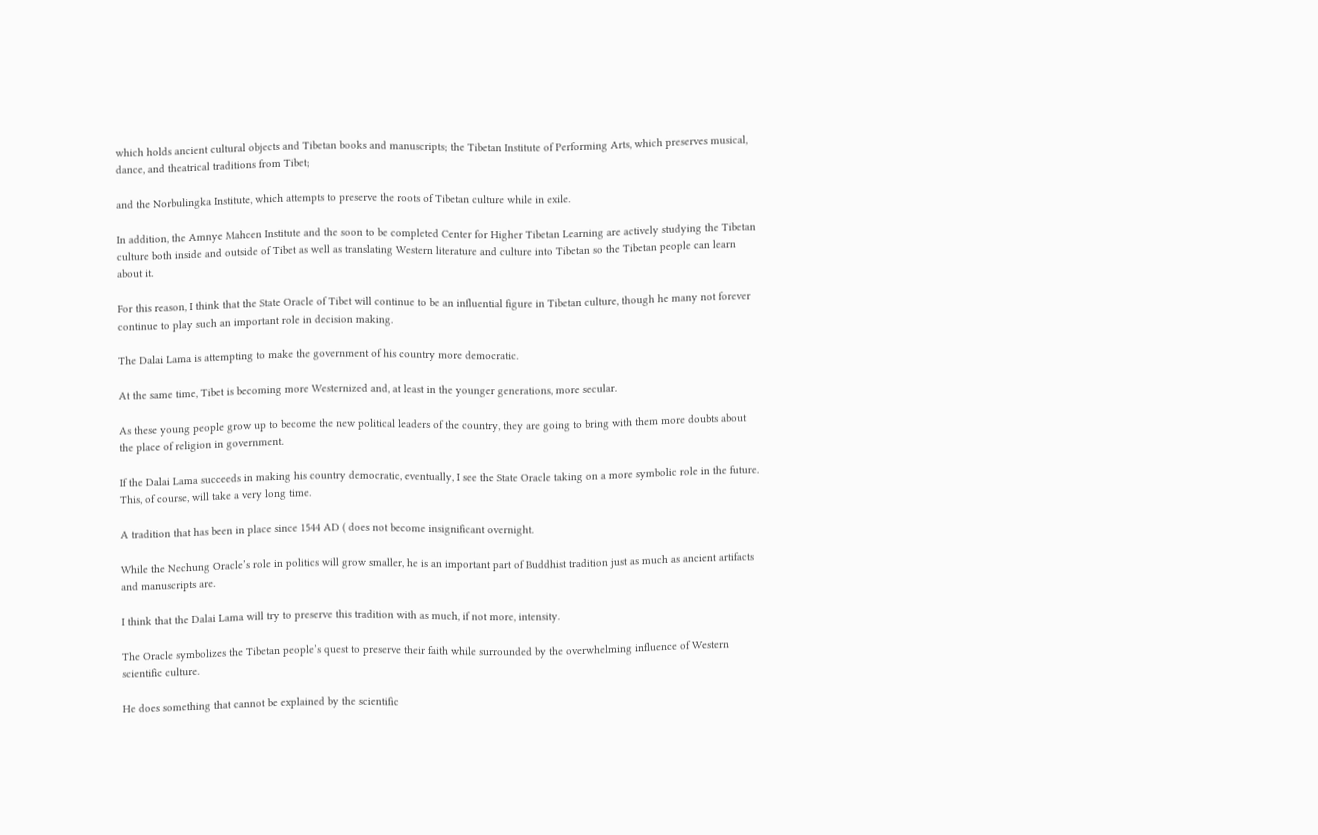which holds ancient cultural objects and Tibetan books and manuscripts; the Tibetan Institute of Performing Arts, which preserves musical, dance, and theatrical traditions from Tibet;

and the Norbulingka Institute, which attempts to preserve the roots of Tibetan culture while in exile.

In addition, the Amnye Mahcen Institute and the soon to be completed Center for Higher Tibetan Learning are actively studying the Tibetan culture both inside and outside of Tibet as well as translating Western literature and culture into Tibetan so the Tibetan people can learn about it.

For this reason, I think that the State Oracle of Tibet will continue to be an influential figure in Tibetan culture, though he many not forever continue to play such an important role in decision making.

The Dalai Lama is attempting to make the government of his country more democratic.

At the same time, Tibet is becoming more Westernized and, at least in the younger generations, more secular.

As these young people grow up to become the new political leaders of the country, they are going to bring with them more doubts about the place of religion in government.

If the Dalai Lama succeeds in making his country democratic, eventually, I see the State Oracle taking on a more symbolic role in the future. This, of course, will take a very long time.

A tradition that has been in place since 1544 AD ( does not become insignificant overnight.

While the Nechung Oracle’s role in politics will grow smaller, he is an important part of Buddhist tradition just as much as ancient artifacts and manuscripts are.

I think that the Dalai Lama will try to preserve this tradition with as much, if not more, intensity.

The Oracle symbolizes the Tibetan people’s quest to preserve their faith while surrounded by the overwhelming influence of Western scientific culture.

He does something that cannot be explained by the scientific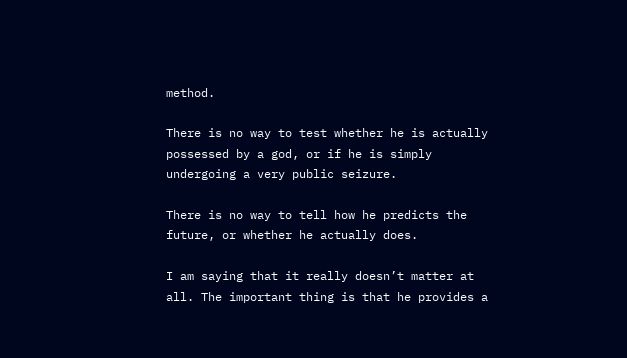method.

There is no way to test whether he is actually possessed by a god, or if he is simply undergoing a very public seizure.

There is no way to tell how he predicts the future, or whether he actually does.

I am saying that it really doesn’t matter at all. The important thing is that he provides a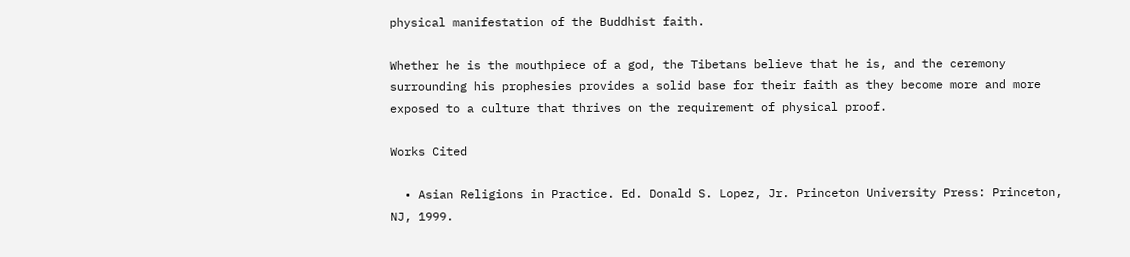physical manifestation of the Buddhist faith.

Whether he is the mouthpiece of a god, the Tibetans believe that he is, and the ceremony surrounding his prophesies provides a solid base for their faith as they become more and more exposed to a culture that thrives on the requirement of physical proof.

Works Cited

  • Asian Religions in Practice. Ed. Donald S. Lopez, Jr. Princeton University Press: Princeton, NJ, 1999.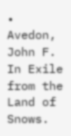• Avedon, John F. In Exile from the Land of Snows.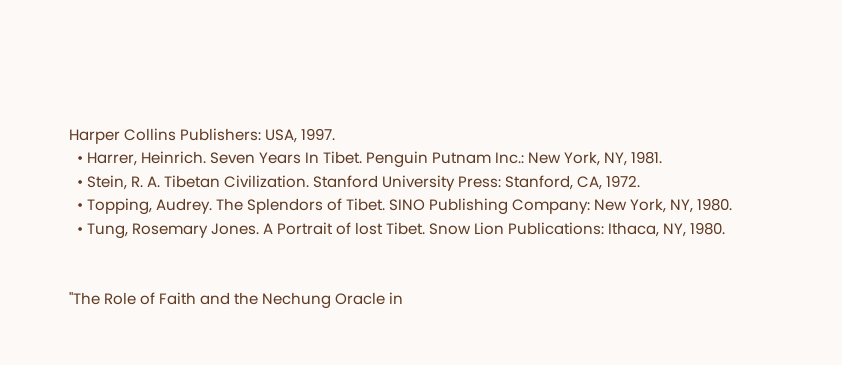Harper Collins Publishers: USA, 1997.
  • Harrer, Heinrich. Seven Years In Tibet. Penguin Putnam Inc.: New York, NY, 1981.
  • Stein, R. A. Tibetan Civilization. Stanford University Press: Stanford, CA, 1972.
  • Topping, Audrey. The Splendors of Tibet. SINO Publishing Company: New York, NY, 1980.
  • Tung, Rosemary Jones. A Portrait of lost Tibet. Snow Lion Publications: Ithaca, NY, 1980.


"The Role of Faith and the Nechung Oracle in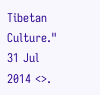Tibetan Culture." 31 Jul 2014 <>.